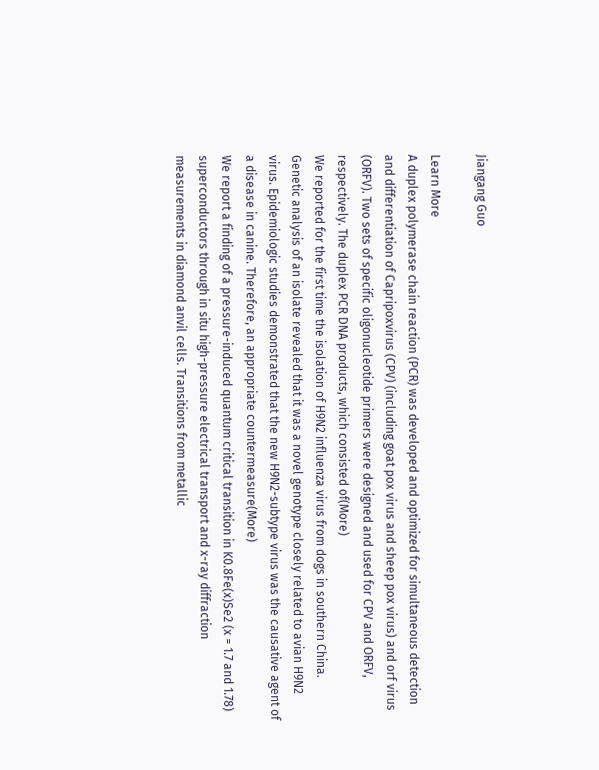Jiangang Guo

Learn More
A duplex polymerase chain reaction (PCR) was developed and optimized for simultaneous detection and differentiation of Capripoxvirus (CPV) (including goat pox virus and sheep pox virus) and orf virus (ORFV). Two sets of specific oligonucleotide primers were designed and used for CPV and ORFV, respectively. The duplex PCR DNA products, which consisted of(More)
We reported for the first time the isolation of H9N2 influenza virus from dogs in southern China. Genetic analysis of an isolate revealed that it was a novel genotype closely related to avian H9N2 virus. Epidemiologic studies demonstrated that the new H9N2-subtype virus was the causative agent of a disease in canine. Therefore, an appropriate countermeasure(More)
We report a finding of a pressure-induced quantum critical transition in K0.8Fe(x)Se2 (x = 1.7 and 1.78) superconductors through in situ high-pressure electrical transport and x-ray diffraction measurements in diamond anvil cells. Transitions from metallic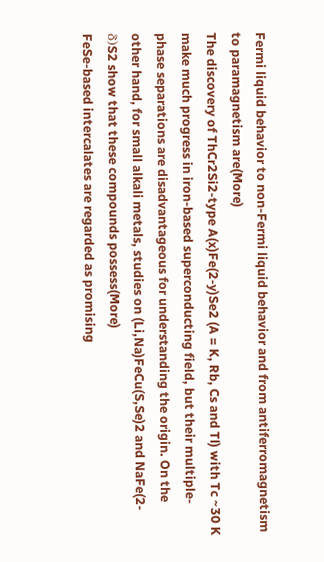Fermi liquid behavior to non-Fermi liquid behavior and from antiferromagnetism to paramagnetism are(More)
The discovery of ThCr2Si2-type A(x)Fe(2-y)Se2 (A = K, Rb, Cs and Tl) with Tc ~30 K make much progress in iron-based superconducting field, but their multiple-phase separations are disadvantageous for understanding the origin. On the other hand, for small alkali metals, studies on (Li,Na)FeCu(S,Se)2 and NaFe(2-δ)S2 show that these compounds possess(More)
FeSe-based intercalates are regarded as promising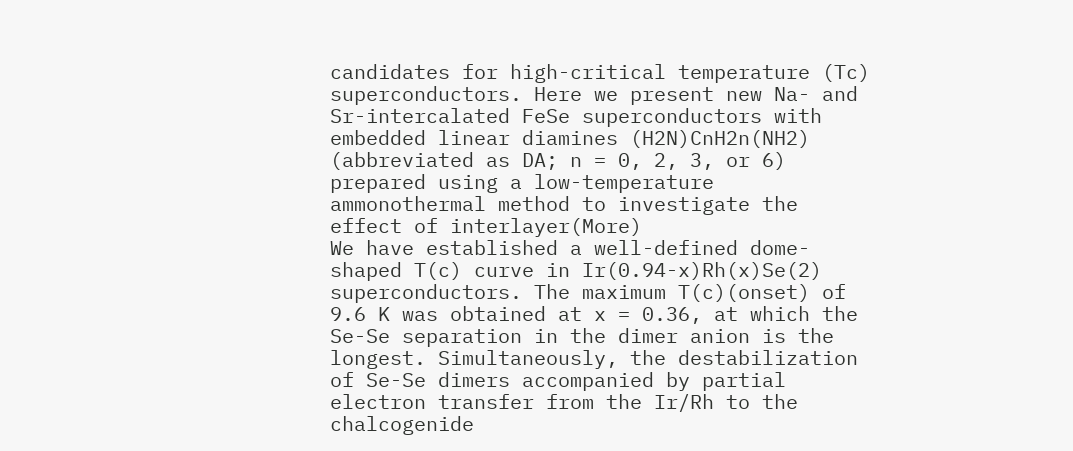candidates for high-critical temperature (Tc) superconductors. Here we present new Na- and Sr-intercalated FeSe superconductors with embedded linear diamines (H2N)CnH2n(NH2) (abbreviated as DA; n = 0, 2, 3, or 6) prepared using a low-temperature ammonothermal method to investigate the effect of interlayer(More)
We have established a well-defined dome-shaped T(c) curve in Ir(0.94-x)Rh(x)Se(2) superconductors. The maximum T(c)(onset) of 9.6 K was obtained at x = 0.36, at which the Se-Se separation in the dimer anion is the longest. Simultaneously, the destabilization of Se-Se dimers accompanied by partial electron transfer from the Ir/Rh to the chalcogenide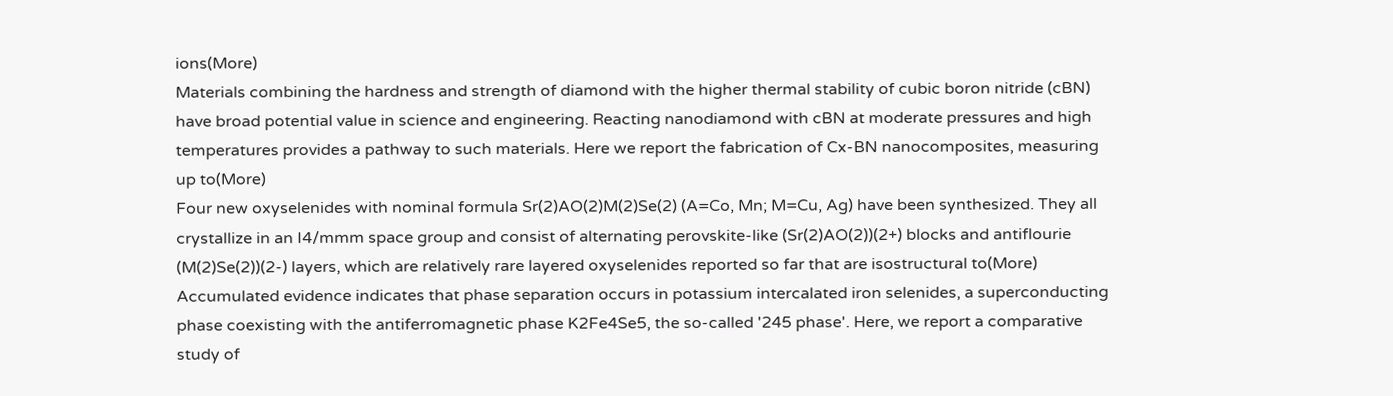ions(More)
Materials combining the hardness and strength of diamond with the higher thermal stability of cubic boron nitride (cBN) have broad potential value in science and engineering. Reacting nanodiamond with cBN at moderate pressures and high temperatures provides a pathway to such materials. Here we report the fabrication of Cx-BN nanocomposites, measuring up to(More)
Four new oxyselenides with nominal formula Sr(2)AO(2)M(2)Se(2) (A=Co, Mn; M=Cu, Ag) have been synthesized. They all crystallize in an I4/mmm space group and consist of alternating perovskite-like (Sr(2)AO(2))(2+) blocks and antiflourie (M(2)Se(2))(2-) layers, which are relatively rare layered oxyselenides reported so far that are isostructural to(More)
Accumulated evidence indicates that phase separation occurs in potassium intercalated iron selenides, a superconducting phase coexisting with the antiferromagnetic phase K2Fe4Se5, the so-called '245 phase'. Here, we report a comparative study of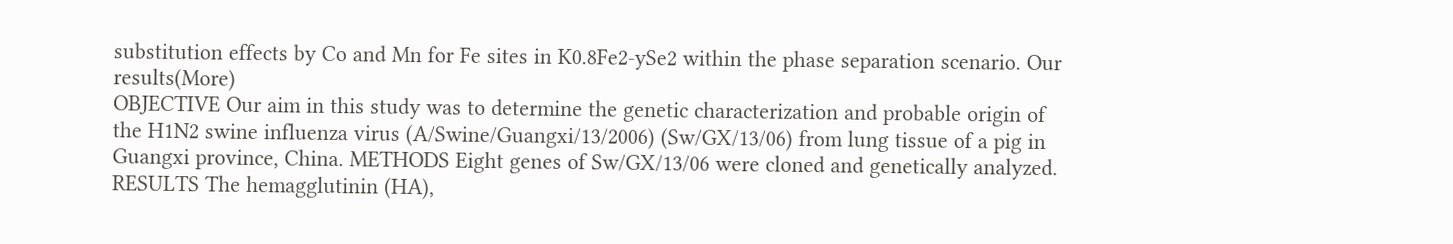substitution effects by Co and Mn for Fe sites in K0.8Fe2-ySe2 within the phase separation scenario. Our results(More)
OBJECTIVE Our aim in this study was to determine the genetic characterization and probable origin of the H1N2 swine influenza virus (A/Swine/Guangxi/13/2006) (Sw/GX/13/06) from lung tissue of a pig in Guangxi province, China. METHODS Eight genes of Sw/GX/13/06 were cloned and genetically analyzed. RESULTS The hemagglutinin (HA),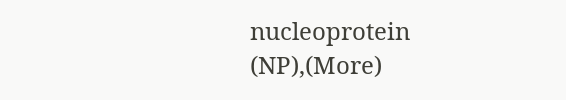nucleoprotein (NP),(More)